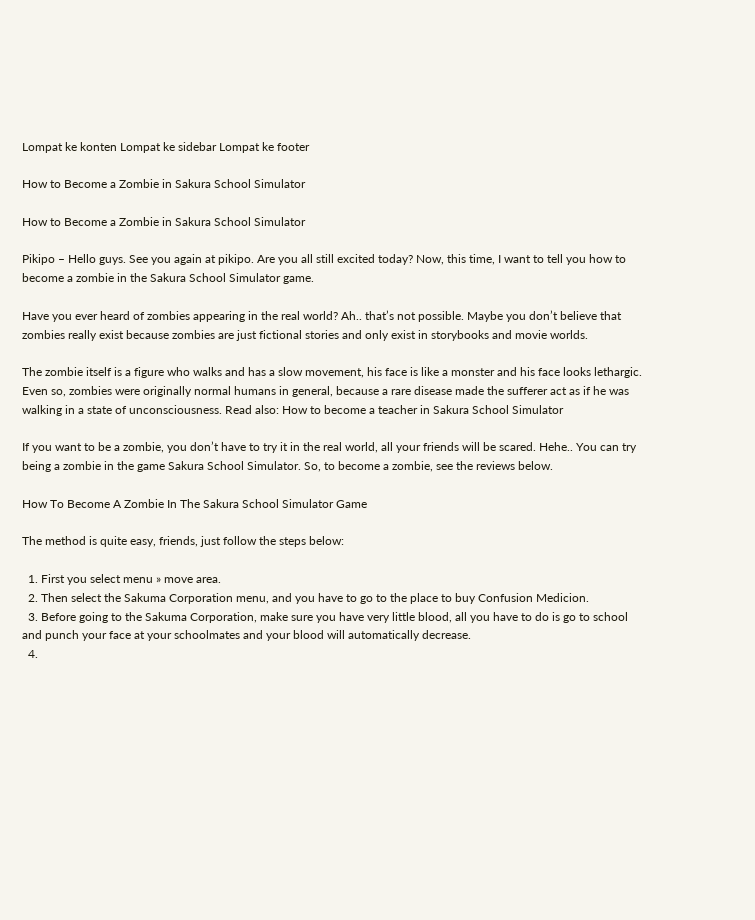Lompat ke konten Lompat ke sidebar Lompat ke footer

How to Become a Zombie in Sakura School Simulator

How to Become a Zombie in Sakura School Simulator

Pikipo – Hello guys. See you again at pikipo. Are you all still excited today? Now, this time, I want to tell you how to become a zombie in the Sakura School Simulator game.

Have you ever heard of zombies appearing in the real world? Ah.. that’s not possible. Maybe you don’t believe that zombies really exist because zombies are just fictional stories and only exist in storybooks and movie worlds.

The zombie itself is a figure who walks and has a slow movement, his face is like a monster and his face looks lethargic. Even so, zombies were originally normal humans in general, because a rare disease made the sufferer act as if he was walking in a state of unconsciousness. Read also: How to become a teacher in Sakura School Simulator

If you want to be a zombie, you don’t have to try it in the real world, all your friends will be scared. Hehe.. You can try being a zombie in the game Sakura School Simulator. So, to become a zombie, see the reviews below.

How To Become A Zombie In The Sakura School Simulator Game

The method is quite easy, friends, just follow the steps below:

  1. First you select menu » move area.
  2. Then select the Sakuma Corporation menu, and you have to go to the place to buy Confusion Medicion.
  3. Before going to the Sakuma Corporation, make sure you have very little blood, all you have to do is go to school and punch your face at your schoolmates and your blood will automatically decrease.
  4.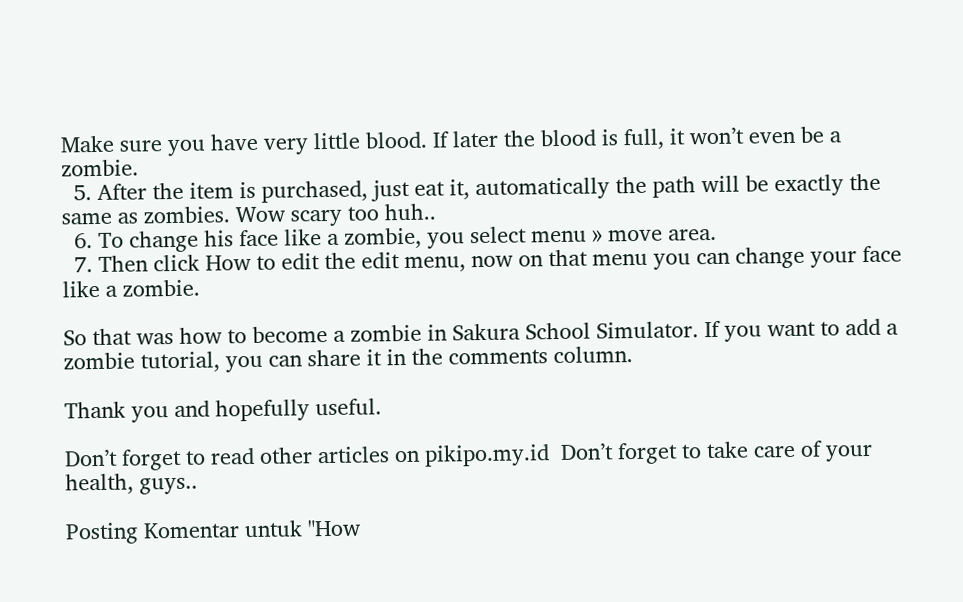Make sure you have very little blood. If later the blood is full, it won’t even be a zombie.
  5. After the item is purchased, just eat it, automatically the path will be exactly the same as zombies. Wow scary too huh..
  6. To change his face like a zombie, you select menu » move area.
  7. Then click How to edit the edit menu, now on that menu you can change your face like a zombie.

So that was how to become a zombie in Sakura School Simulator. If you want to add a zombie tutorial, you can share it in the comments column.

Thank you and hopefully useful.

Don’t forget to read other articles on pikipo.my.id  Don’t forget to take care of your health, guys..

Posting Komentar untuk "How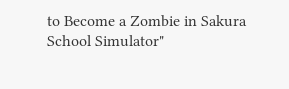to Become a Zombie in Sakura School Simulator"